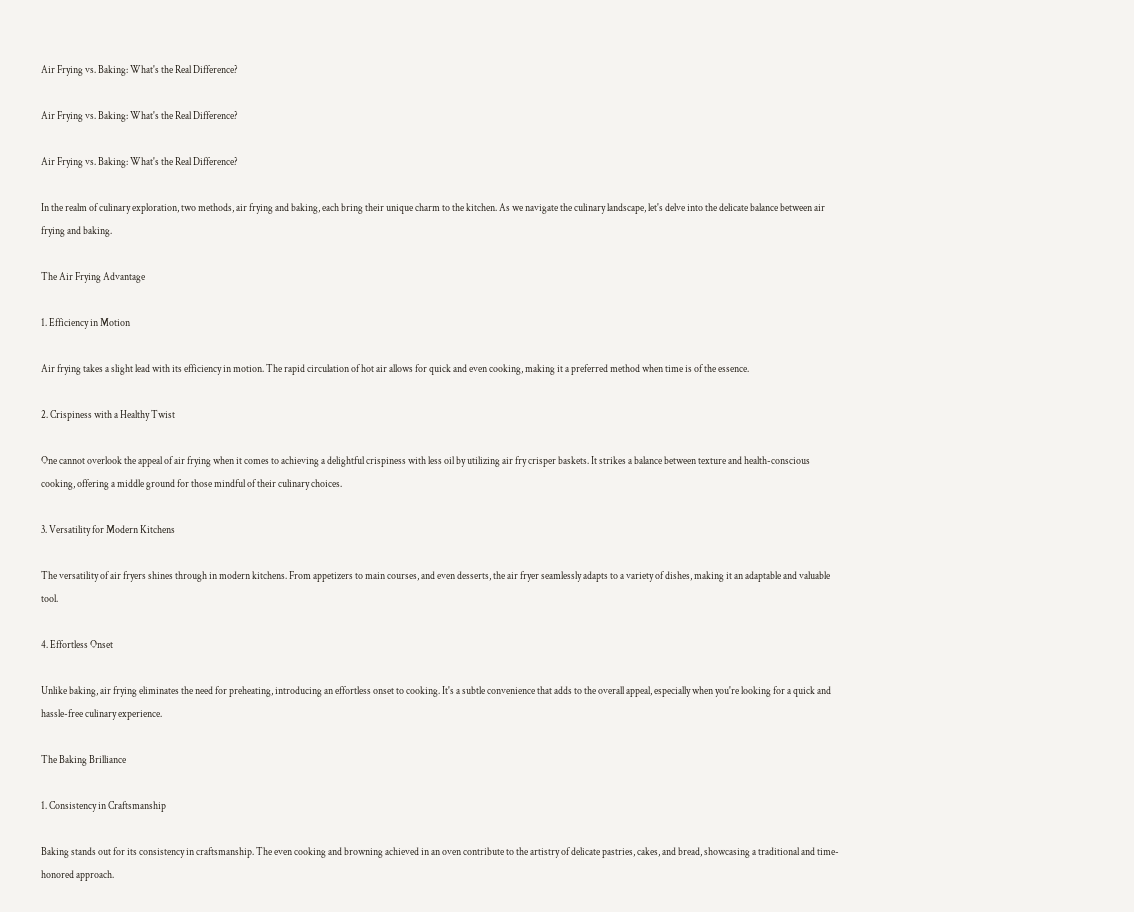Air Frying vs. Baking: What's the Real Difference?

Air Frying vs. Baking: What's the Real Difference?

Air Frying vs. Baking: What's the Real Difference?

In the realm of culinary exploration, two methods, air frying and baking, each bring their unique charm to the kitchen. As we navigate the culinary landscape, let's delve into the delicate balance between air frying and baking.

The Air Frying Advantage

1. Efficiency in Motion

Air frying takes a slight lead with its efficiency in motion. The rapid circulation of hot air allows for quick and even cooking, making it a preferred method when time is of the essence.

2. Crispiness with a Healthy Twist

One cannot overlook the appeal of air frying when it comes to achieving a delightful crispiness with less oil by utilizing air fry crisper baskets. It strikes a balance between texture and health-conscious cooking, offering a middle ground for those mindful of their culinary choices.

3. Versatility for Modern Kitchens

The versatility of air fryers shines through in modern kitchens. From appetizers to main courses, and even desserts, the air fryer seamlessly adapts to a variety of dishes, making it an adaptable and valuable tool.

4. Effortless Onset

Unlike baking, air frying eliminates the need for preheating, introducing an effortless onset to cooking. It's a subtle convenience that adds to the overall appeal, especially when you're looking for a quick and hassle-free culinary experience.

The Baking Brilliance

1. Consistency in Craftsmanship

Baking stands out for its consistency in craftsmanship. The even cooking and browning achieved in an oven contribute to the artistry of delicate pastries, cakes, and bread, showcasing a traditional and time-honored approach.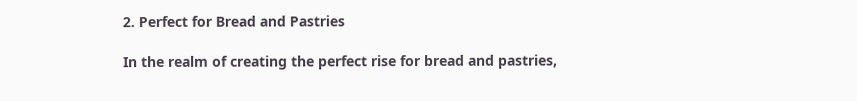2. Perfect for Bread and Pastries

In the realm of creating the perfect rise for bread and pastries,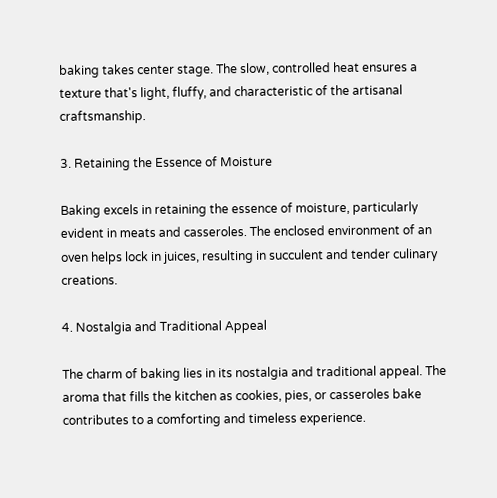baking takes center stage. The slow, controlled heat ensures a texture that's light, fluffy, and characteristic of the artisanal craftsmanship.

3. Retaining the Essence of Moisture

Baking excels in retaining the essence of moisture, particularly evident in meats and casseroles. The enclosed environment of an oven helps lock in juices, resulting in succulent and tender culinary creations.

4. Nostalgia and Traditional Appeal

The charm of baking lies in its nostalgia and traditional appeal. The aroma that fills the kitchen as cookies, pies, or casseroles bake contributes to a comforting and timeless experience.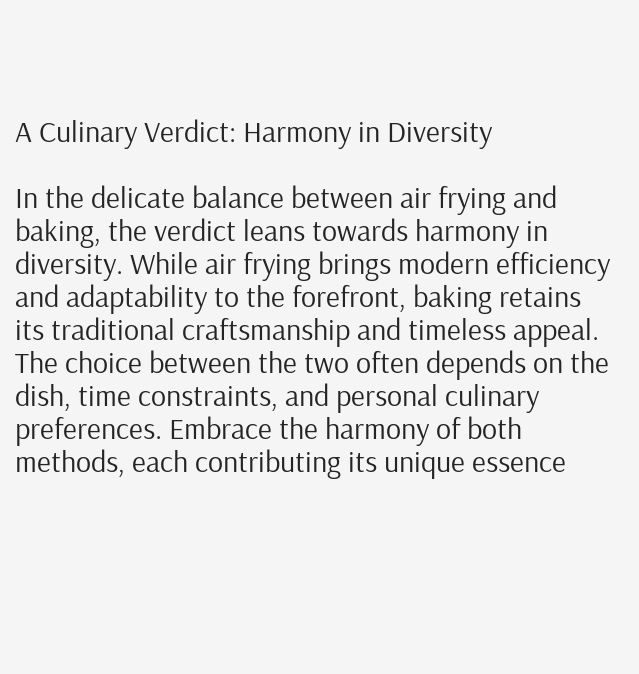A Culinary Verdict: Harmony in Diversity

In the delicate balance between air frying and baking, the verdict leans towards harmony in diversity. While air frying brings modern efficiency and adaptability to the forefront, baking retains its traditional craftsmanship and timeless appeal. The choice between the two often depends on the dish, time constraints, and personal culinary preferences. Embrace the harmony of both methods, each contributing its unique essence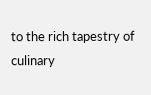to the rich tapestry of culinary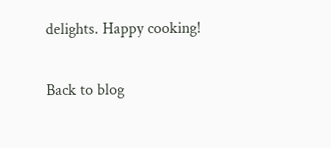delights. Happy cooking!

Back to blog